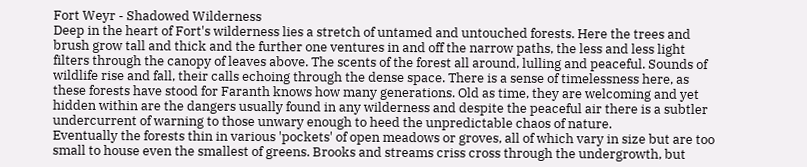Fort Weyr - Shadowed Wilderness
Deep in the heart of Fort's wilderness lies a stretch of untamed and untouched forests. Here the trees and brush grow tall and thick and the further one ventures in and off the narrow paths, the less and less light filters through the canopy of leaves above. The scents of the forest all around, lulling and peaceful. Sounds of wildlife rise and fall, their calls echoing through the dense space. There is a sense of timelessness here, as these forests have stood for Faranth knows how many generations. Old as time, they are welcoming and yet hidden within are the dangers usually found in any wilderness and despite the peaceful air there is a subtler undercurrent of warning to those unwary enough to heed the unpredictable chaos of nature.
Eventually the forests thin in various 'pockets' of open meadows or groves, all of which vary in size but are too small to house even the smallest of greens. Brooks and streams criss cross through the undergrowth, but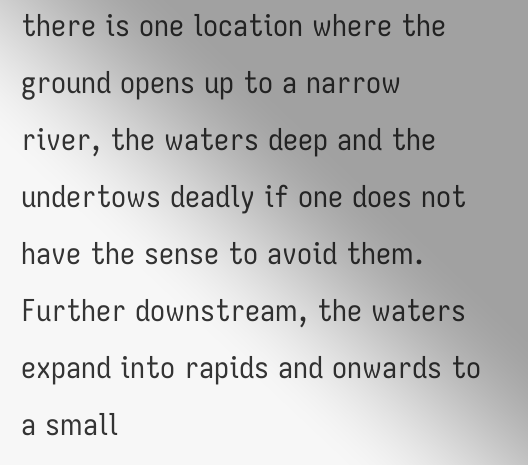there is one location where the ground opens up to a narrow river, the waters deep and the undertows deadly if one does not have the sense to avoid them. Further downstream, the waters expand into rapids and onwards to a small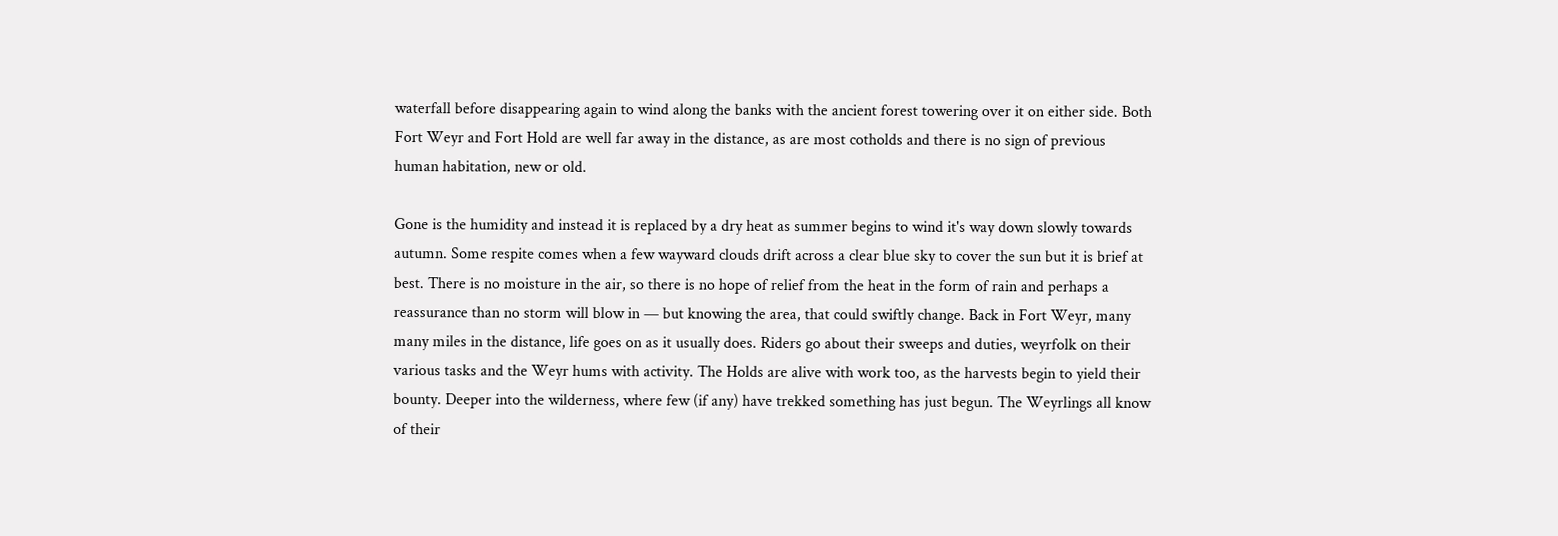waterfall before disappearing again to wind along the banks with the ancient forest towering over it on either side. Both Fort Weyr and Fort Hold are well far away in the distance, as are most cotholds and there is no sign of previous human habitation, new or old.

Gone is the humidity and instead it is replaced by a dry heat as summer begins to wind it's way down slowly towards autumn. Some respite comes when a few wayward clouds drift across a clear blue sky to cover the sun but it is brief at best. There is no moisture in the air, so there is no hope of relief from the heat in the form of rain and perhaps a reassurance than no storm will blow in — but knowing the area, that could swiftly change. Back in Fort Weyr, many many miles in the distance, life goes on as it usually does. Riders go about their sweeps and duties, weyrfolk on their various tasks and the Weyr hums with activity. The Holds are alive with work too, as the harvests begin to yield their bounty. Deeper into the wilderness, where few (if any) have trekked something has just begun. The Weyrlings all know of their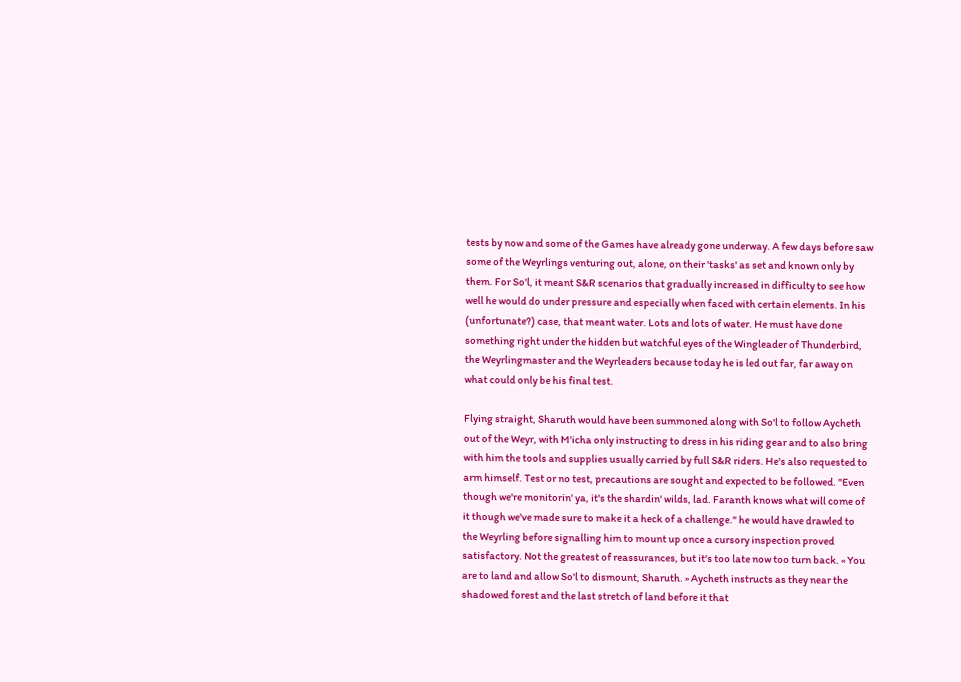tests by now and some of the Games have already gone underway. A few days before saw some of the Weyrlings venturing out, alone, on their 'tasks' as set and known only by them. For So'l, it meant S&R scenarios that gradually increased in difficulty to see how well he would do under pressure and especially when faced with certain elements. In his (unfortunate?) case, that meant water. Lots and lots of water. He must have done something right under the hidden but watchful eyes of the Wingleader of Thunderbird, the Weyrlingmaster and the Weyrleaders because today he is led out far, far away on what could only be his final test.

Flying straight, Sharuth would have been summoned along with So'l to follow Aycheth out of the Weyr, with M'icha only instructing to dress in his riding gear and to also bring with him the tools and supplies usually carried by full S&R riders. He's also requested to arm himself. Test or no test, precautions are sought and expected to be followed. "Even though we're monitorin' ya, it's the shardin' wilds, lad. Faranth knows what will come of it though we've made sure to make it a heck of a challenge." he would have drawled to the Weyrling before signalling him to mount up once a cursory inspection proved satisfactory. Not the greatest of reassurances, but it's too late now too turn back. « You are to land and allow So'l to dismount, Sharuth. » Aycheth instructs as they near the shadowed forest and the last stretch of land before it that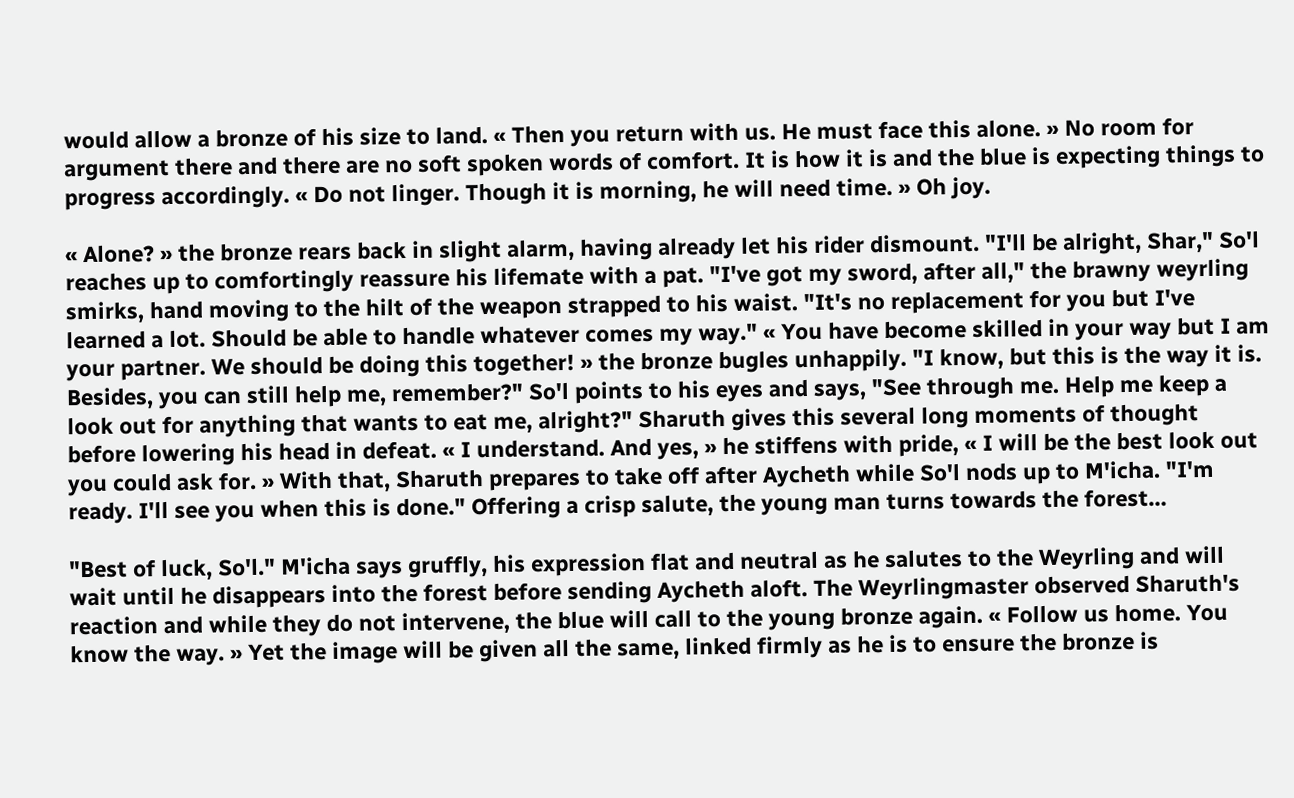would allow a bronze of his size to land. « Then you return with us. He must face this alone. » No room for argument there and there are no soft spoken words of comfort. It is how it is and the blue is expecting things to progress accordingly. « Do not linger. Though it is morning, he will need time. » Oh joy.

« Alone? » the bronze rears back in slight alarm, having already let his rider dismount. "I'll be alright, Shar," So'l reaches up to comfortingly reassure his lifemate with a pat. "I've got my sword, after all," the brawny weyrling smirks, hand moving to the hilt of the weapon strapped to his waist. "It's no replacement for you but I've learned a lot. Should be able to handle whatever comes my way." « You have become skilled in your way but I am your partner. We should be doing this together! » the bronze bugles unhappily. "I know, but this is the way it is. Besides, you can still help me, remember?" So'l points to his eyes and says, "See through me. Help me keep a look out for anything that wants to eat me, alright?" Sharuth gives this several long moments of thought before lowering his head in defeat. « I understand. And yes, » he stiffens with pride, « I will be the best look out you could ask for. » With that, Sharuth prepares to take off after Aycheth while So'l nods up to M'icha. "I'm ready. I'll see you when this is done." Offering a crisp salute, the young man turns towards the forest…

"Best of luck, So'l." M'icha says gruffly, his expression flat and neutral as he salutes to the Weyrling and will wait until he disappears into the forest before sending Aycheth aloft. The Weyrlingmaster observed Sharuth's reaction and while they do not intervene, the blue will call to the young bronze again. « Follow us home. You know the way. » Yet the image will be given all the same, linked firmly as he is to ensure the bronze is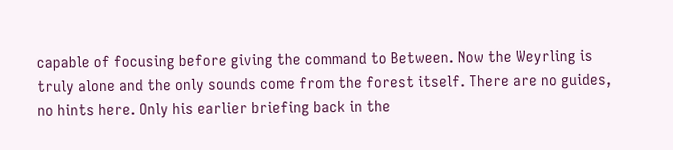capable of focusing before giving the command to Between. Now the Weyrling is truly alone and the only sounds come from the forest itself. There are no guides, no hints here. Only his earlier briefing back in the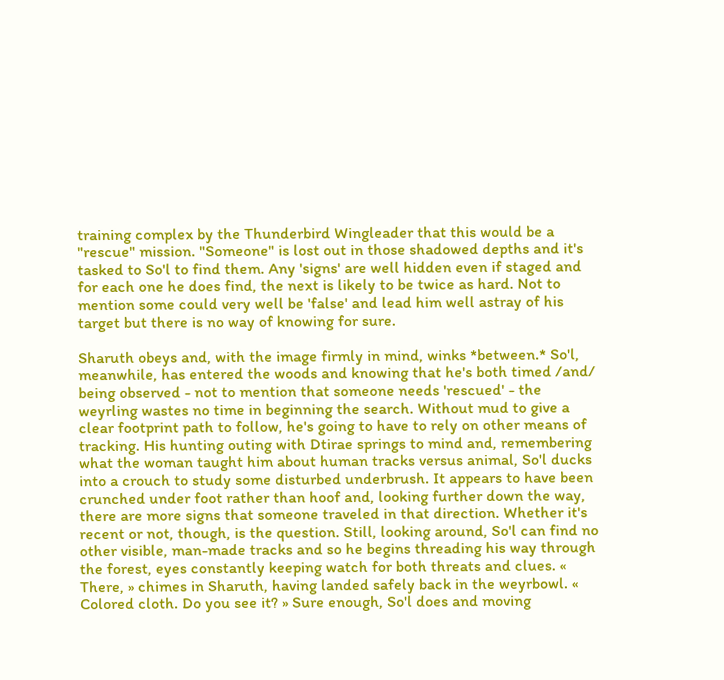training complex by the Thunderbird Wingleader that this would be a "rescue" mission. "Someone" is lost out in those shadowed depths and it's tasked to So'l to find them. Any 'signs' are well hidden even if staged and for each one he does find, the next is likely to be twice as hard. Not to mention some could very well be 'false' and lead him well astray of his target but there is no way of knowing for sure.

Sharuth obeys and, with the image firmly in mind, winks *between.* So'l, meanwhile, has entered the woods and knowing that he's both timed /and/ being observed - not to mention that someone needs 'rescued' - the weyrling wastes no time in beginning the search. Without mud to give a clear footprint path to follow, he's going to have to rely on other means of tracking. His hunting outing with Dtirae springs to mind and, remembering what the woman taught him about human tracks versus animal, So'l ducks into a crouch to study some disturbed underbrush. It appears to have been crunched under foot rather than hoof and, looking further down the way, there are more signs that someone traveled in that direction. Whether it's recent or not, though, is the question. Still, looking around, So'l can find no other visible, man-made tracks and so he begins threading his way through the forest, eyes constantly keeping watch for both threats and clues. « There, » chimes in Sharuth, having landed safely back in the weyrbowl. « Colored cloth. Do you see it? » Sure enough, So'l does and moving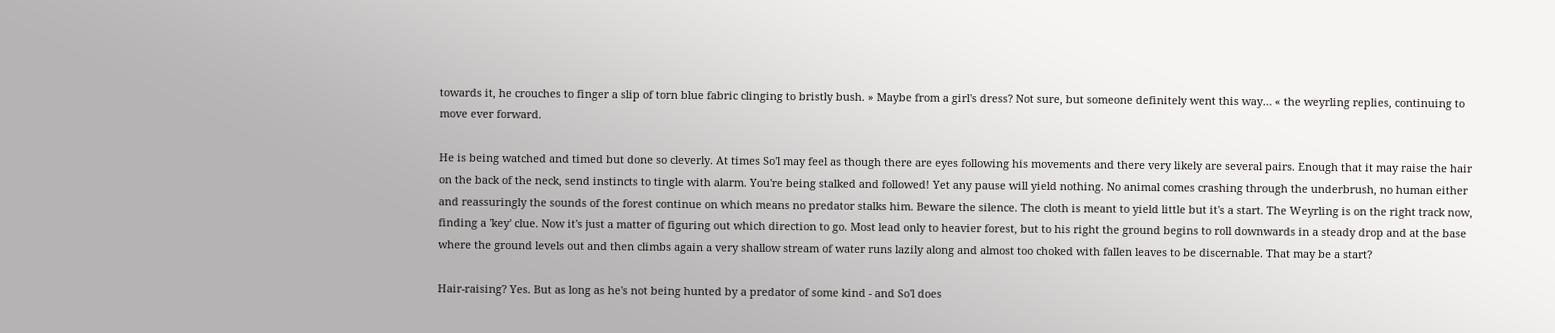towards it, he crouches to finger a slip of torn blue fabric clinging to bristly bush. » Maybe from a girl's dress? Not sure, but someone definitely went this way… « the weyrling replies, continuing to move ever forward.

He is being watched and timed but done so cleverly. At times So'l may feel as though there are eyes following his movements and there very likely are several pairs. Enough that it may raise the hair on the back of the neck, send instincts to tingle with alarm. You're being stalked and followed! Yet any pause will yield nothing. No animal comes crashing through the underbrush, no human either and reassuringly the sounds of the forest continue on which means no predator stalks him. Beware the silence. The cloth is meant to yield little but it's a start. The Weyrling is on the right track now, finding a 'key' clue. Now it's just a matter of figuring out which direction to go. Most lead only to heavier forest, but to his right the ground begins to roll downwards in a steady drop and at the base where the ground levels out and then climbs again a very shallow stream of water runs lazily along and almost too choked with fallen leaves to be discernable. That may be a start?

Hair-raising? Yes. But as long as he's not being hunted by a predator of some kind - and So'l does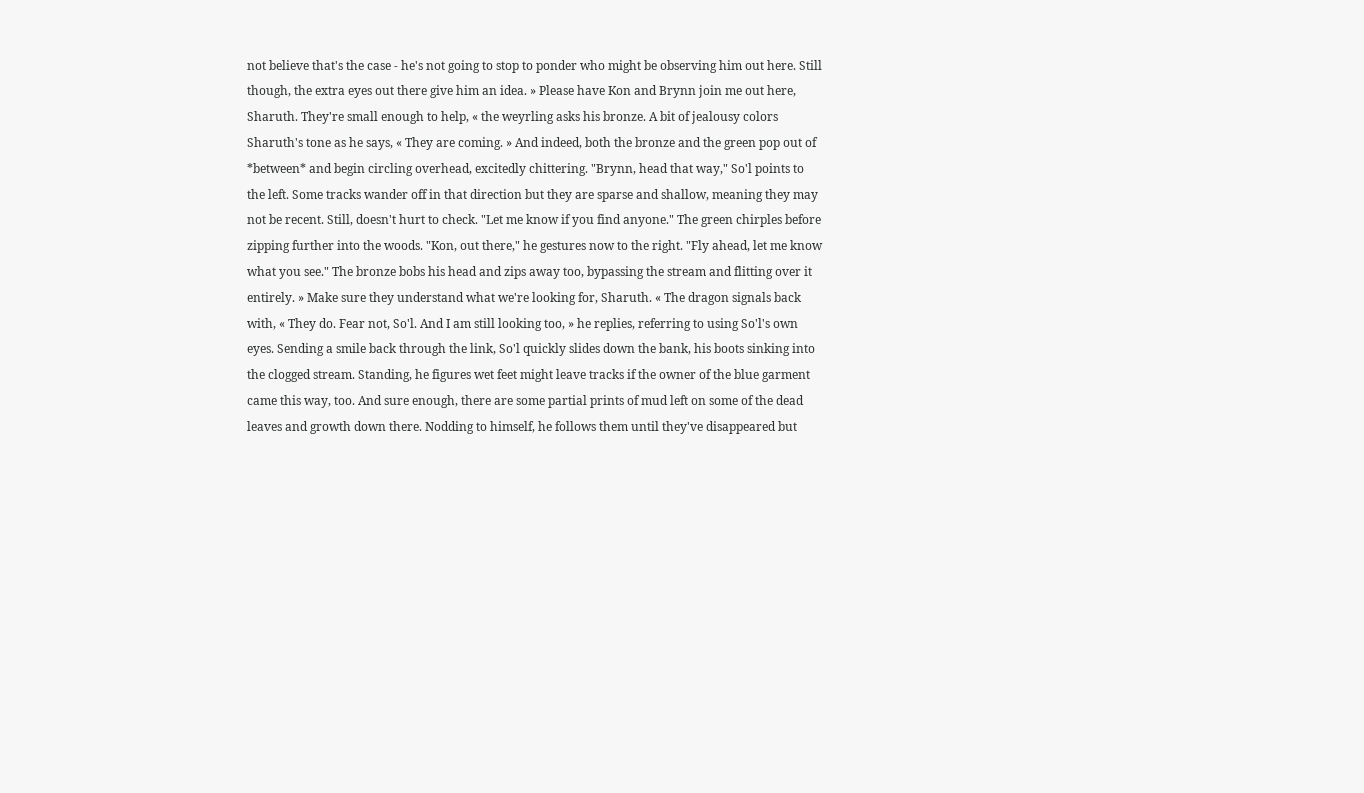not believe that's the case - he's not going to stop to ponder who might be observing him out here. Still though, the extra eyes out there give him an idea. » Please have Kon and Brynn join me out here, Sharuth. They're small enough to help, « the weyrling asks his bronze. A bit of jealousy colors Sharuth's tone as he says, « They are coming. » And indeed, both the bronze and the green pop out of *between* and begin circling overhead, excitedly chittering. "Brynn, head that way," So'l points to the left. Some tracks wander off in that direction but they are sparse and shallow, meaning they may not be recent. Still, doesn't hurt to check. "Let me know if you find anyone." The green chirples before zipping further into the woods. "Kon, out there," he gestures now to the right. "Fly ahead, let me know what you see." The bronze bobs his head and zips away too, bypassing the stream and flitting over it entirely. » Make sure they understand what we're looking for, Sharuth. « The dragon signals back with, « They do. Fear not, So'l. And I am still looking too, » he replies, referring to using So'l's own eyes. Sending a smile back through the link, So'l quickly slides down the bank, his boots sinking into the clogged stream. Standing, he figures wet feet might leave tracks if the owner of the blue garment came this way, too. And sure enough, there are some partial prints of mud left on some of the dead leaves and growth down there. Nodding to himself, he follows them until they've disappeared but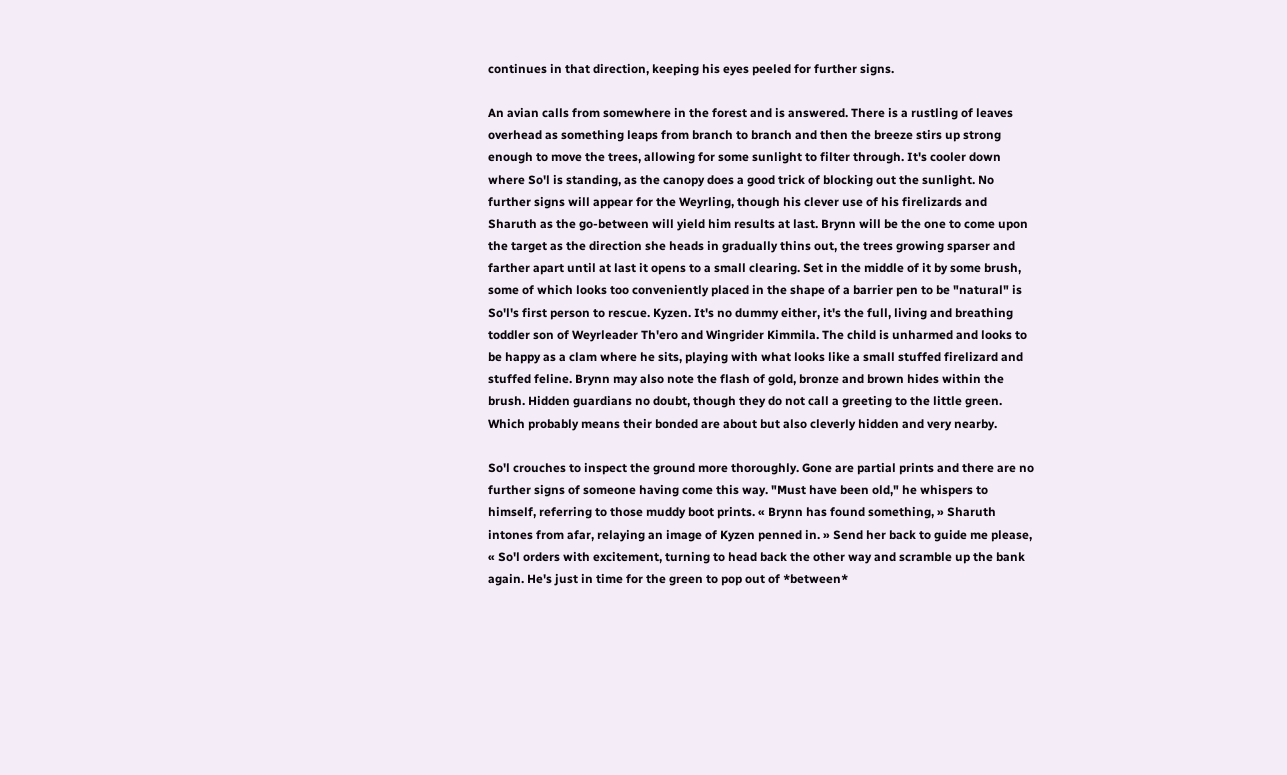continues in that direction, keeping his eyes peeled for further signs.

An avian calls from somewhere in the forest and is answered. There is a rustling of leaves overhead as something leaps from branch to branch and then the breeze stirs up strong enough to move the trees, allowing for some sunlight to filter through. It's cooler down where So'l is standing, as the canopy does a good trick of blocking out the sunlight. No further signs will appear for the Weyrling, though his clever use of his firelizards and Sharuth as the go-between will yield him results at last. Brynn will be the one to come upon the target as the direction she heads in gradually thins out, the trees growing sparser and farther apart until at last it opens to a small clearing. Set in the middle of it by some brush, some of which looks too conveniently placed in the shape of a barrier pen to be "natural" is So'l's first person to rescue. Kyzen. It's no dummy either, it's the full, living and breathing toddler son of Weyrleader Th'ero and Wingrider Kimmila. The child is unharmed and looks to be happy as a clam where he sits, playing with what looks like a small stuffed firelizard and stuffed feline. Brynn may also note the flash of gold, bronze and brown hides within the brush. Hidden guardians no doubt, though they do not call a greeting to the little green. Which probably means their bonded are about but also cleverly hidden and very nearby.

So'l crouches to inspect the ground more thoroughly. Gone are partial prints and there are no further signs of someone having come this way. "Must have been old," he whispers to himself, referring to those muddy boot prints. « Brynn has found something, » Sharuth intones from afar, relaying an image of Kyzen penned in. » Send her back to guide me please, « So'l orders with excitement, turning to head back the other way and scramble up the bank again. He's just in time for the green to pop out of *between*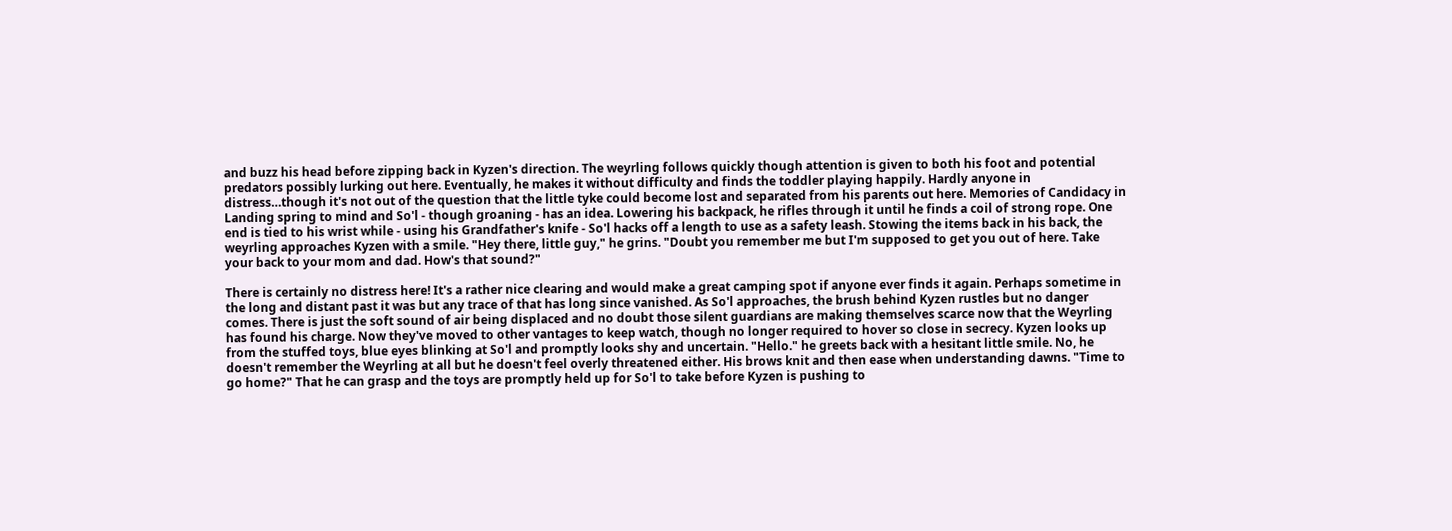and buzz his head before zipping back in Kyzen's direction. The weyrling follows quickly though attention is given to both his foot and potential predators possibly lurking out here. Eventually, he makes it without difficulty and finds the toddler playing happily. Hardly anyone in distress…though it's not out of the question that the little tyke could become lost and separated from his parents out here. Memories of Candidacy in Landing spring to mind and So'l - though groaning - has an idea. Lowering his backpack, he rifles through it until he finds a coil of strong rope. One end is tied to his wrist while - using his Grandfather's knife - So'l hacks off a length to use as a safety leash. Stowing the items back in his back, the weyrling approaches Kyzen with a smile. "Hey there, little guy," he grins. "Doubt you remember me but I'm supposed to get you out of here. Take your back to your mom and dad. How's that sound?"

There is certainly no distress here! It's a rather nice clearing and would make a great camping spot if anyone ever finds it again. Perhaps sometime in the long and distant past it was but any trace of that has long since vanished. As So'l approaches, the brush behind Kyzen rustles but no danger comes. There is just the soft sound of air being displaced and no doubt those silent guardians are making themselves scarce now that the Weyrling has found his charge. Now they've moved to other vantages to keep watch, though no longer required to hover so close in secrecy. Kyzen looks up from the stuffed toys, blue eyes blinking at So'l and promptly looks shy and uncertain. "Hello." he greets back with a hesitant little smile. No, he doesn't remember the Weyrling at all but he doesn't feel overly threatened either. His brows knit and then ease when understanding dawns. "Time to go home?" That he can grasp and the toys are promptly held up for So'l to take before Kyzen is pushing to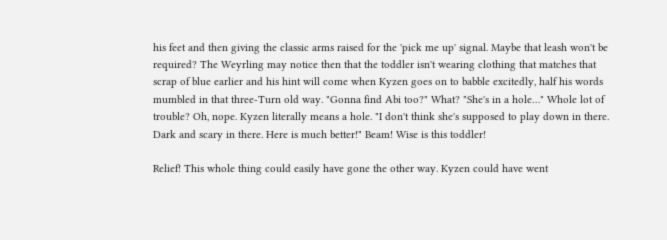his feet and then giving the classic arms raised for the 'pick me up' signal. Maybe that leash won't be required? The Weyrling may notice then that the toddler isn't wearing clothing that matches that scrap of blue earlier and his hint will come when Kyzen goes on to babble excitedly, half his words mumbled in that three-Turn old way. "Gonna find Abi too?" What? "She's in a hole…" Whole lot of trouble? Oh, nope. Kyzen literally means a hole. "I don't think she's supposed to play down in there. Dark and scary in there. Here is much better!" Beam! Wise is this toddler!

Relief! This whole thing could easily have gone the other way. Kyzen could have went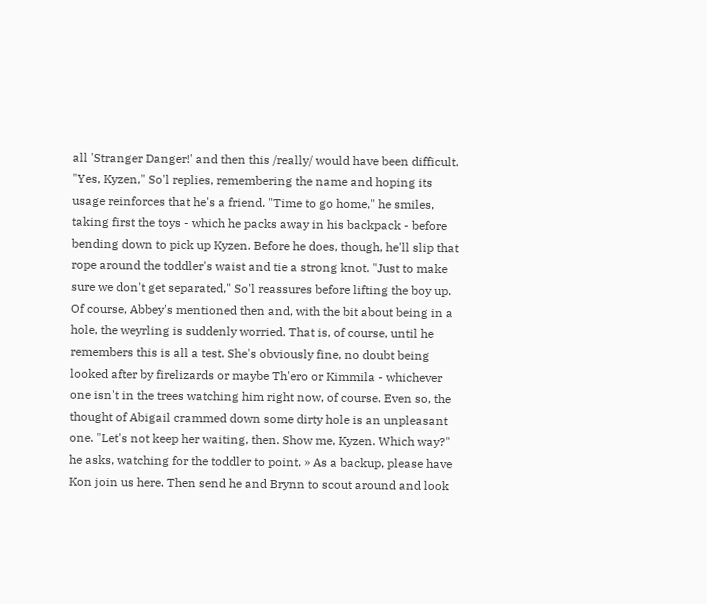all 'Stranger Danger!' and then this /really/ would have been difficult. "Yes, Kyzen," So'l replies, remembering the name and hoping its usage reinforces that he's a friend. "Time to go home," he smiles, taking first the toys - which he packs away in his backpack - before bending down to pick up Kyzen. Before he does, though, he'll slip that rope around the toddler's waist and tie a strong knot. "Just to make sure we don't get separated," So'l reassures before lifting the boy up. Of course, Abbey's mentioned then and, with the bit about being in a hole, the weyrling is suddenly worried. That is, of course, until he remembers this is all a test. She's obviously fine, no doubt being looked after by firelizards or maybe Th'ero or Kimmila - whichever one isn't in the trees watching him right now, of course. Even so, the thought of Abigail crammed down some dirty hole is an unpleasant one. "Let's not keep her waiting, then. Show me, Kyzen. Which way?" he asks, watching for the toddler to point. » As a backup, please have Kon join us here. Then send he and Brynn to scout around and look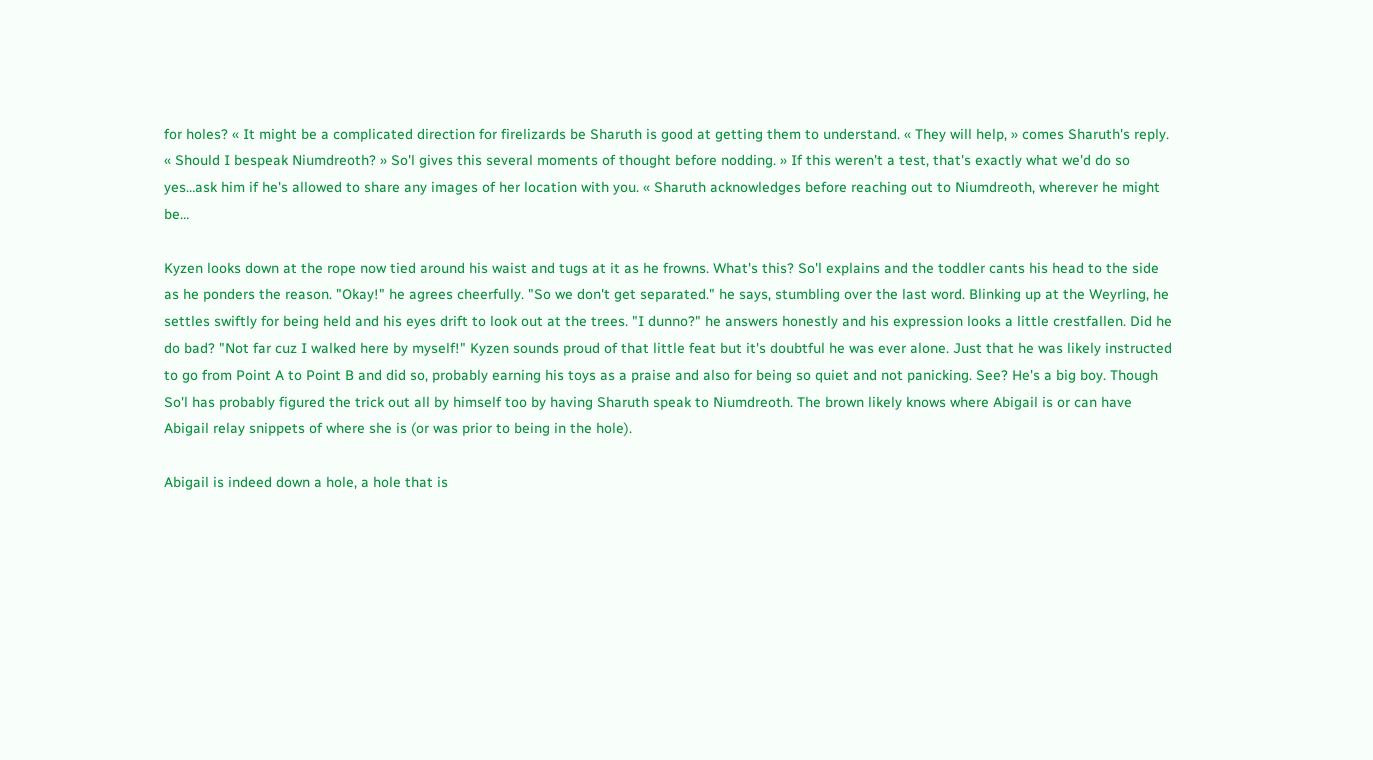for holes? « It might be a complicated direction for firelizards be Sharuth is good at getting them to understand. « They will help, » comes Sharuth's reply. « Should I bespeak Niumdreoth? » So'l gives this several moments of thought before nodding. » If this weren't a test, that's exactly what we'd do so yes…ask him if he's allowed to share any images of her location with you. « Sharuth acknowledges before reaching out to Niumdreoth, wherever he might be…

Kyzen looks down at the rope now tied around his waist and tugs at it as he frowns. What's this? So'l explains and the toddler cants his head to the side as he ponders the reason. "Okay!" he agrees cheerfully. "So we don't get separated." he says, stumbling over the last word. Blinking up at the Weyrling, he settles swiftly for being held and his eyes drift to look out at the trees. "I dunno?" he answers honestly and his expression looks a little crestfallen. Did he do bad? "Not far cuz I walked here by myself!" Kyzen sounds proud of that little feat but it's doubtful he was ever alone. Just that he was likely instructed to go from Point A to Point B and did so, probably earning his toys as a praise and also for being so quiet and not panicking. See? He's a big boy. Though So'l has probably figured the trick out all by himself too by having Sharuth speak to Niumdreoth. The brown likely knows where Abigail is or can have Abigail relay snippets of where she is (or was prior to being in the hole).

Abigail is indeed down a hole, a hole that is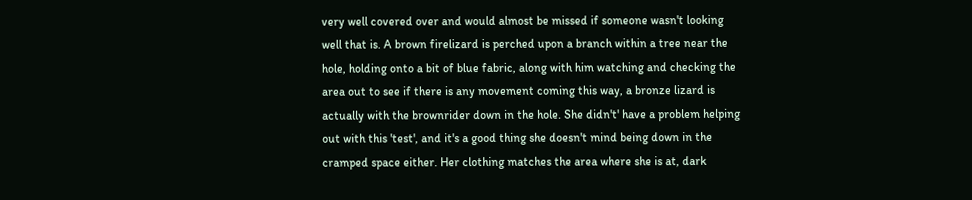very well covered over and would almost be missed if someone wasn't looking well that is. A brown firelizard is perched upon a branch within a tree near the hole, holding onto a bit of blue fabric, along with him watching and checking the area out to see if there is any movement coming this way, a bronze lizard is actually with the brownrider down in the hole. She didn't' have a problem helping out with this 'test', and it's a good thing she doesn't mind being down in the cramped space either. Her clothing matches the area where she is at, dark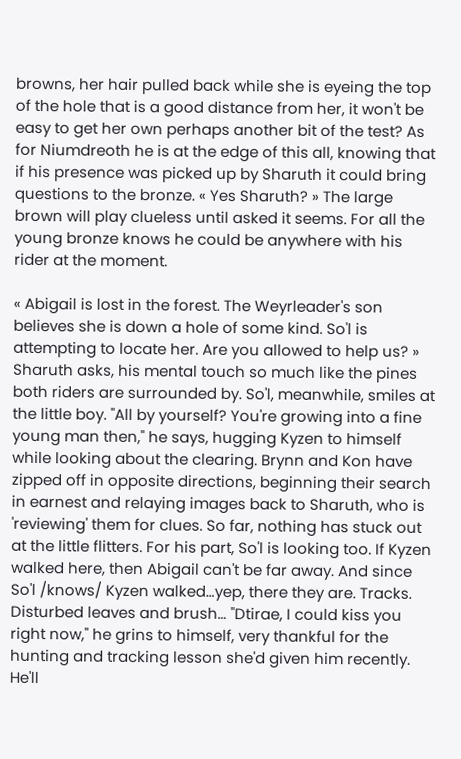browns, her hair pulled back while she is eyeing the top of the hole that is a good distance from her, it won't be easy to get her own perhaps another bit of the test? As for Niumdreoth he is at the edge of this all, knowing that if his presence was picked up by Sharuth it could bring questions to the bronze. « Yes Sharuth? » The large brown will play clueless until asked it seems. For all the young bronze knows he could be anywhere with his rider at the moment.

« Abigail is lost in the forest. The Weyrleader's son believes she is down a hole of some kind. So'l is attempting to locate her. Are you allowed to help us? » Sharuth asks, his mental touch so much like the pines both riders are surrounded by. So'l, meanwhile, smiles at the little boy. "All by yourself? You're growing into a fine young man then," he says, hugging Kyzen to himself while looking about the clearing. Brynn and Kon have zipped off in opposite directions, beginning their search in earnest and relaying images back to Sharuth, who is 'reviewing' them for clues. So far, nothing has stuck out at the little flitters. For his part, So'l is looking too. If Kyzen walked here, then Abigail can't be far away. And since So'l /knows/ Kyzen walked…yep, there they are. Tracks. Disturbed leaves and brush… "Dtirae, I could kiss you right now," he grins to himself, very thankful for the hunting and tracking lesson she'd given him recently. He'll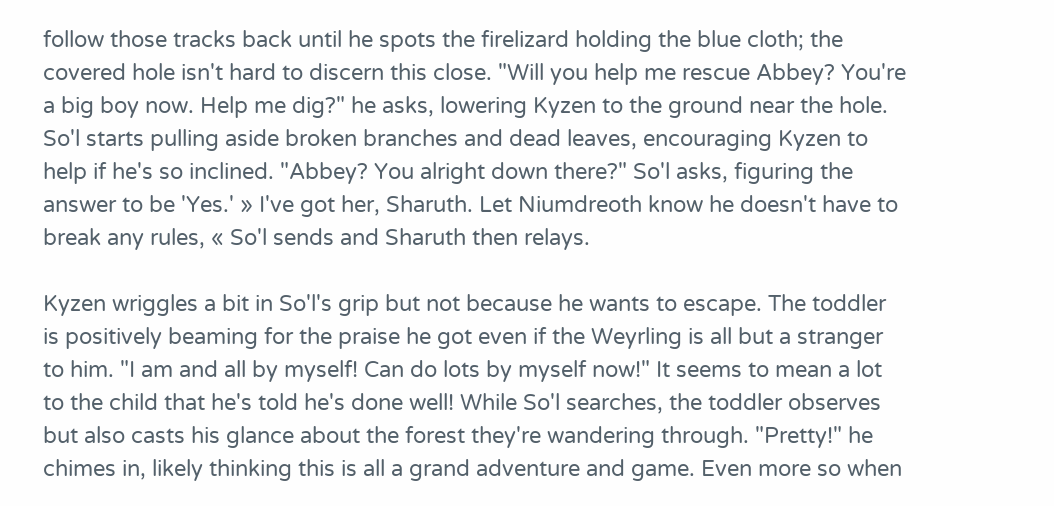follow those tracks back until he spots the firelizard holding the blue cloth; the covered hole isn't hard to discern this close. "Will you help me rescue Abbey? You're a big boy now. Help me dig?" he asks, lowering Kyzen to the ground near the hole. So'l starts pulling aside broken branches and dead leaves, encouraging Kyzen to help if he's so inclined. "Abbey? You alright down there?" So'l asks, figuring the answer to be 'Yes.' » I've got her, Sharuth. Let Niumdreoth know he doesn't have to break any rules, « So'l sends and Sharuth then relays.

Kyzen wriggles a bit in So'l's grip but not because he wants to escape. The toddler is positively beaming for the praise he got even if the Weyrling is all but a stranger to him. "I am and all by myself! Can do lots by myself now!" It seems to mean a lot to the child that he's told he's done well! While So'l searches, the toddler observes but also casts his glance about the forest they're wandering through. "Pretty!" he chimes in, likely thinking this is all a grand adventure and game. Even more so when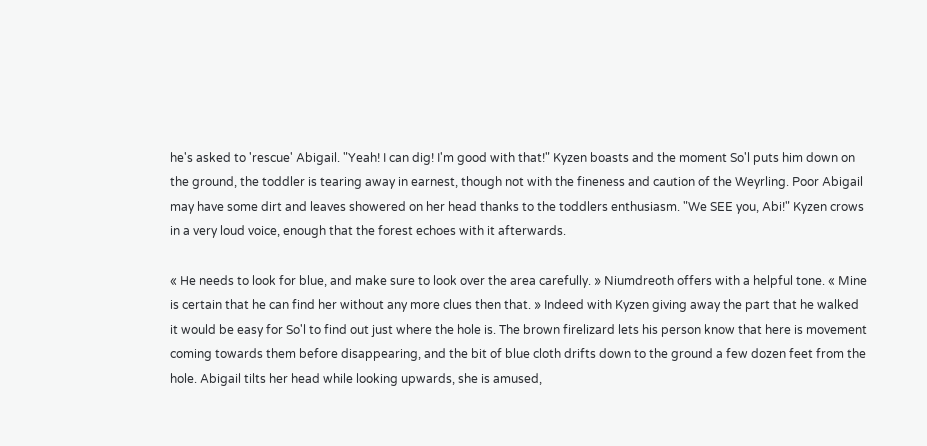he's asked to 'rescue' Abigail. "Yeah! I can dig! I'm good with that!" Kyzen boasts and the moment So'l puts him down on the ground, the toddler is tearing away in earnest, though not with the fineness and caution of the Weyrling. Poor Abigail may have some dirt and leaves showered on her head thanks to the toddlers enthusiasm. "We SEE you, Abi!" Kyzen crows in a very loud voice, enough that the forest echoes with it afterwards.

« He needs to look for blue, and make sure to look over the area carefully. » Niumdreoth offers with a helpful tone. « Mine is certain that he can find her without any more clues then that. » Indeed with Kyzen giving away the part that he walked it would be easy for So'l to find out just where the hole is. The brown firelizard lets his person know that here is movement coming towards them before disappearing, and the bit of blue cloth drifts down to the ground a few dozen feet from the hole. Abigail tilts her head while looking upwards, she is amused,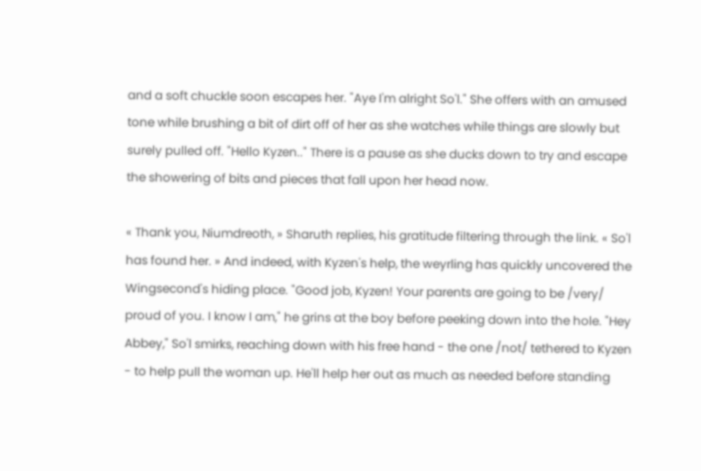and a soft chuckle soon escapes her. "Aye I'm alright So'l." She offers with an amused tone while brushing a bit of dirt off of her as she watches while things are slowly but surely pulled off. "Hello Kyzen.." There is a pause as she ducks down to try and escape the showering of bits and pieces that fall upon her head now.

« Thank you, Niumdreoth, » Sharuth replies, his gratitude filtering through the link. « So'l has found her. » And indeed, with Kyzen's help, the weyrling has quickly uncovered the Wingsecond's hiding place. "Good job, Kyzen! Your parents are going to be /very/ proud of you. I know I am," he grins at the boy before peeking down into the hole. "Hey Abbey," So'l smirks, reaching down with his free hand - the one /not/ tethered to Kyzen - to help pull the woman up. He'll help her out as much as needed before standing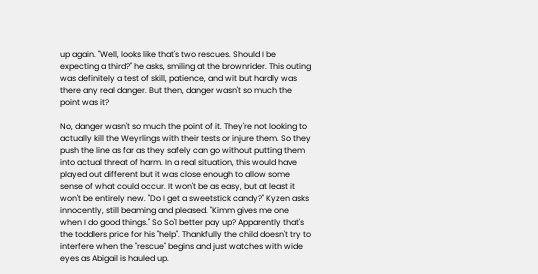up again. "Well, looks like that's two rescues. Should I be expecting a third?" he asks, smiling at the brownrider. This outing was definitely a test of skill, patience, and wit but hardly was there any real danger. But then, danger wasn't so much the point was it?

No, danger wasn't so much the point of it. They're not looking to actually kill the Weyrlings with their tests or injure them. So they push the line as far as they safely can go without putting them into actual threat of harm. In a real situation, this would have played out different but it was close enough to allow some sense of what could occur. It won't be as easy, but at least it won't be entirely new. "Do I get a sweetstick candy?" Kyzen asks innocently, still beaming and pleased. "Kimm gives me one when I do good things." So So'l better pay up? Apparently that's the toddlers price for his "help". Thankfully the child doesn't try to interfere when the "rescue" begins and just watches with wide eyes as Abigail is hauled up.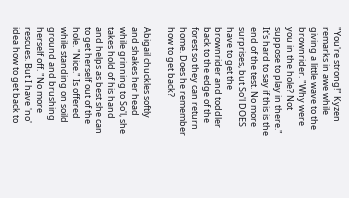"You're strong!" Kyzen remarks in awe while giving a little wave to the brownrider. "Why were you in the hole? Not suppose to play in there." It's hard to say if this is the end of the test. No more surprises, but So'l DOES have to get the brownrider and toddler back to the edge of the forest so they can return home. Does he remember how to get back?

Abigail chuckles softly and shakes her head while grinning to So'l, she takes hold of his hand and helps as best she can to get herself out of the hole. "Nice." Is offered while standing on soild ground and brushing herself off. "No more rescues. But I have 'no' idea how to get back to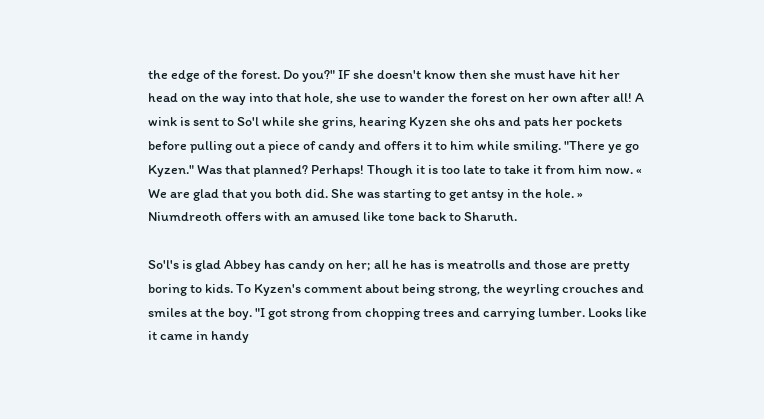the edge of the forest. Do you?" IF she doesn't know then she must have hit her head on the way into that hole, she use to wander the forest on her own after all! A wink is sent to So'l while she grins, hearing Kyzen she ohs and pats her pockets before pulling out a piece of candy and offers it to him while smiling. "There ye go Kyzen." Was that planned? Perhaps! Though it is too late to take it from him now. « We are glad that you both did. She was starting to get antsy in the hole. » Niumdreoth offers with an amused like tone back to Sharuth.

So'l's is glad Abbey has candy on her; all he has is meatrolls and those are pretty boring to kids. To Kyzen's comment about being strong, the weyrling crouches and smiles at the boy. "I got strong from chopping trees and carrying lumber. Looks like it came in handy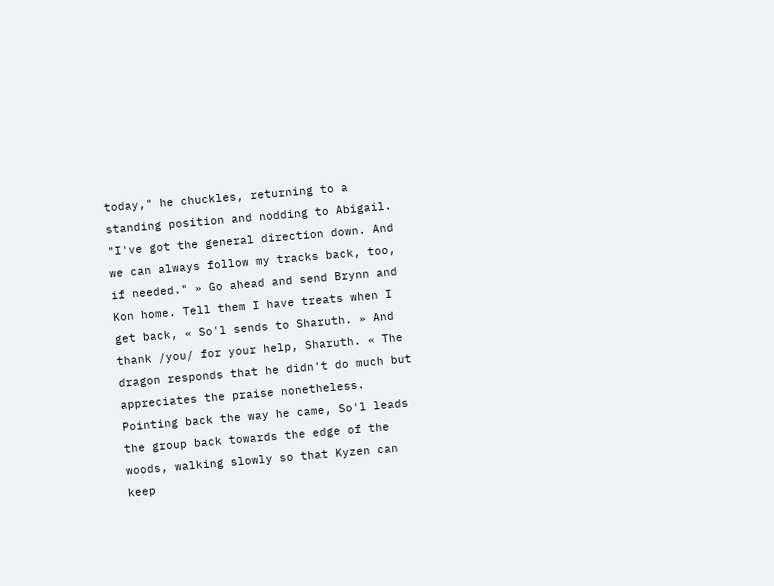today," he chuckles, returning to a standing position and nodding to Abigail. "I've got the general direction down. And we can always follow my tracks back, too, if needed." » Go ahead and send Brynn and Kon home. Tell them I have treats when I get back, « So'l sends to Sharuth. » And thank /you/ for your help, Sharuth. « The dragon responds that he didn't do much but appreciates the praise nonetheless. Pointing back the way he came, So'l leads the group back towards the edge of the woods, walking slowly so that Kyzen can keep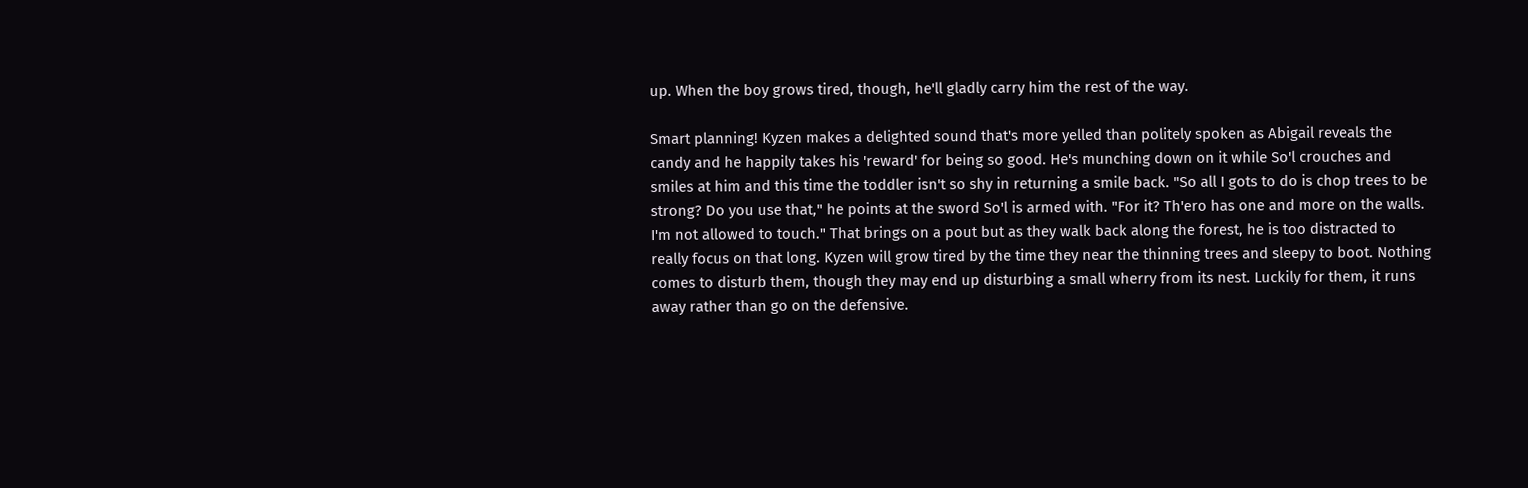up. When the boy grows tired, though, he'll gladly carry him the rest of the way.

Smart planning! Kyzen makes a delighted sound that's more yelled than politely spoken as Abigail reveals the candy and he happily takes his 'reward' for being so good. He's munching down on it while So'l crouches and smiles at him and this time the toddler isn't so shy in returning a smile back. "So all I gots to do is chop trees to be strong? Do you use that," he points at the sword So'l is armed with. "For it? Th'ero has one and more on the walls. I'm not allowed to touch." That brings on a pout but as they walk back along the forest, he is too distracted to really focus on that long. Kyzen will grow tired by the time they near the thinning trees and sleepy to boot. Nothing comes to disturb them, though they may end up disturbing a small wherry from its nest. Luckily for them, it runs away rather than go on the defensive.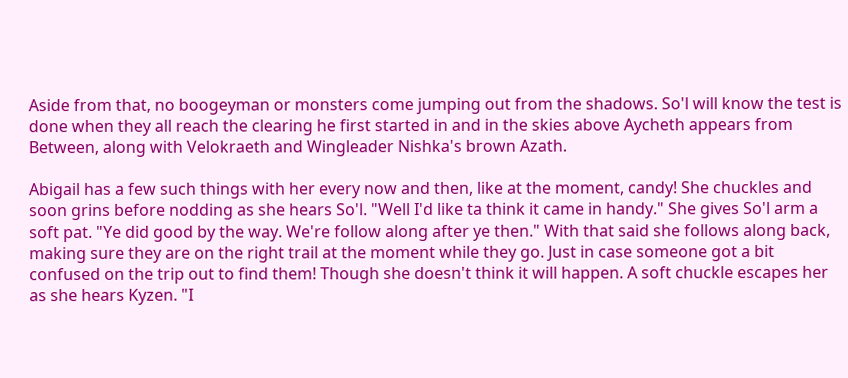Aside from that, no boogeyman or monsters come jumping out from the shadows. So'l will know the test is done when they all reach the clearing he first started in and in the skies above Aycheth appears from Between, along with Velokraeth and Wingleader Nishka's brown Azath.

Abigail has a few such things with her every now and then, like at the moment, candy! She chuckles and soon grins before nodding as she hears So'l. "Well I'd like ta think it came in handy." She gives So'l arm a soft pat. "Ye did good by the way. We're follow along after ye then." With that said she follows along back, making sure they are on the right trail at the moment while they go. Just in case someone got a bit confused on the trip out to find them! Though she doesn't think it will happen. A soft chuckle escapes her as she hears Kyzen. "I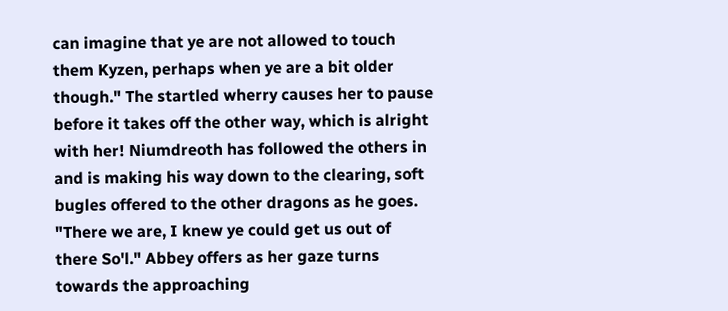can imagine that ye are not allowed to touch them Kyzen, perhaps when ye are a bit older though." The startled wherry causes her to pause before it takes off the other way, which is alright with her! Niumdreoth has followed the others in and is making his way down to the clearing, soft bugles offered to the other dragons as he goes. "There we are, I knew ye could get us out of there So'l." Abbey offers as her gaze turns towards the approaching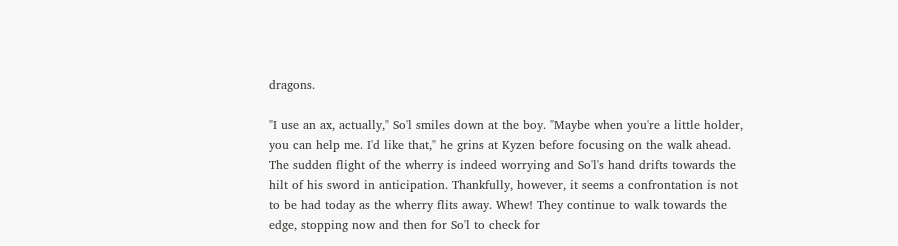dragons.

"I use an ax, actually," So'l smiles down at the boy. "Maybe when you're a little holder, you can help me. I'd like that," he grins at Kyzen before focusing on the walk ahead. The sudden flight of the wherry is indeed worrying and So'l's hand drifts towards the hilt of his sword in anticipation. Thankfully, however, it seems a confrontation is not to be had today as the wherry flits away. Whew! They continue to walk towards the edge, stopping now and then for So'l to check for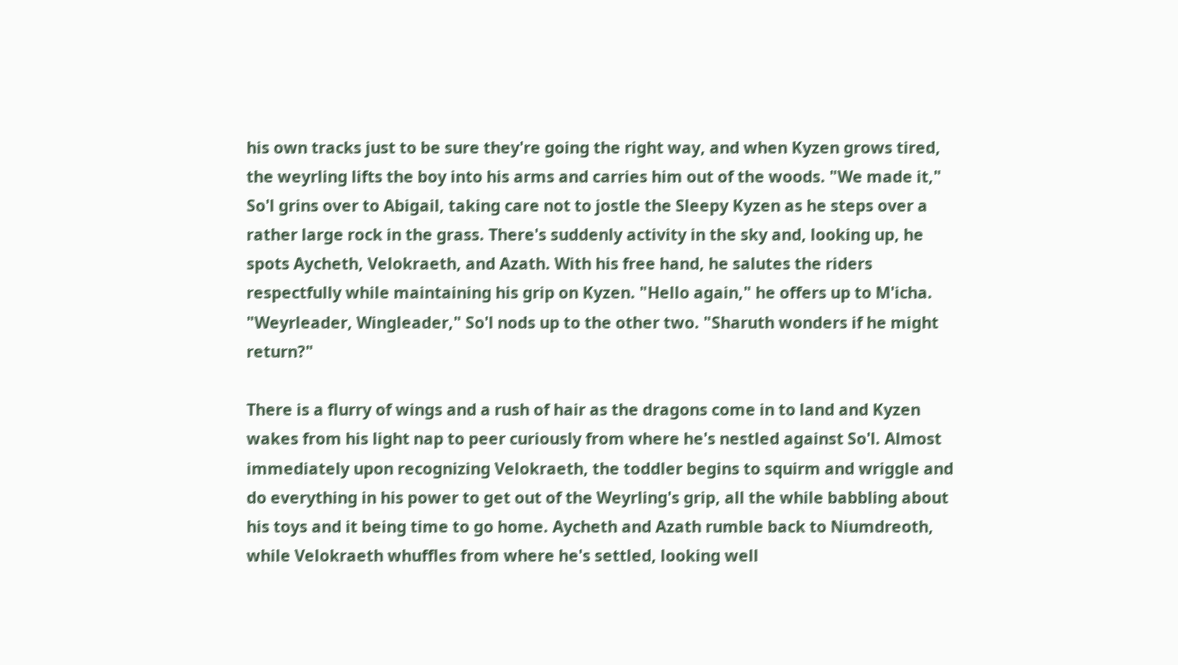his own tracks just to be sure they're going the right way, and when Kyzen grows tired, the weyrling lifts the boy into his arms and carries him out of the woods. "We made it," So'l grins over to Abigail, taking care not to jostle the Sleepy Kyzen as he steps over a rather large rock in the grass. There's suddenly activity in the sky and, looking up, he spots Aycheth, Velokraeth, and Azath. With his free hand, he salutes the riders respectfully while maintaining his grip on Kyzen. "Hello again," he offers up to M'icha. "Weyrleader, Wingleader," So'l nods up to the other two. "Sharuth wonders if he might return?"

There is a flurry of wings and a rush of hair as the dragons come in to land and Kyzen wakes from his light nap to peer curiously from where he's nestled against So'l. Almost immediately upon recognizing Velokraeth, the toddler begins to squirm and wriggle and do everything in his power to get out of the Weyrling's grip, all the while babbling about his toys and it being time to go home. Aycheth and Azath rumble back to Niumdreoth, while Velokraeth whuffles from where he's settled, looking well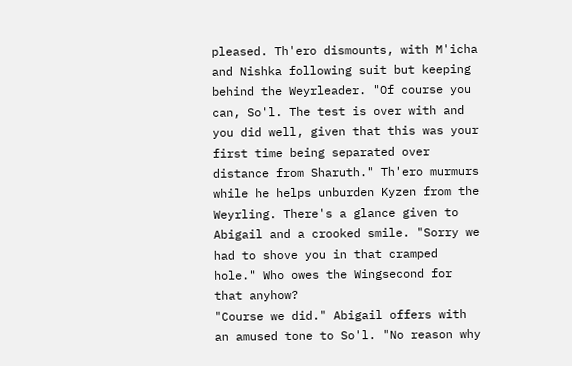pleased. Th'ero dismounts, with M'icha and Nishka following suit but keeping behind the Weyrleader. "Of course you can, So'l. The test is over with and you did well, given that this was your first time being separated over distance from Sharuth." Th'ero murmurs while he helps unburden Kyzen from the Weyrling. There's a glance given to Abigail and a crooked smile. "Sorry we had to shove you in that cramped hole." Who owes the Wingsecond for that anyhow?
"Course we did." Abigail offers with an amused tone to So'l. "No reason why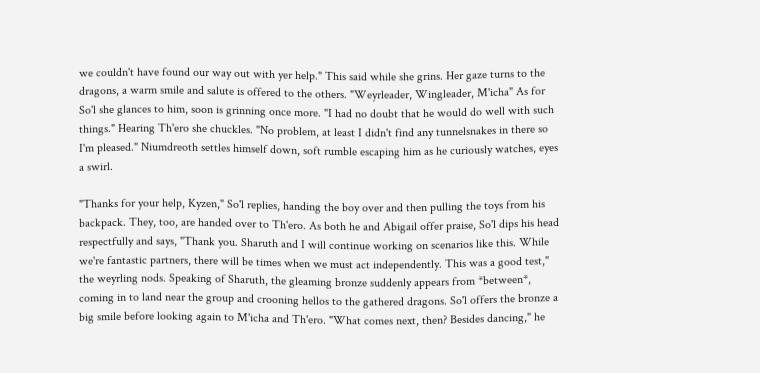we couldn't have found our way out with yer help." This said while she grins. Her gaze turns to the dragons, a warm smile and salute is offered to the others. "Weyrleader, Wingleader, M'icha" As for So'l she glances to him, soon is grinning once more. "I had no doubt that he would do well with such things." Hearing Th'ero she chuckles. "No problem, at least I didn't find any tunnelsnakes in there so I'm pleased." Niumdreoth settles himself down, soft rumble escaping him as he curiously watches, eyes a swirl.

"Thanks for your help, Kyzen," So'l replies, handing the boy over and then pulling the toys from his backpack. They, too, are handed over to Th'ero. As both he and Abigail offer praise, So'l dips his head respectfully and says, "Thank you. Sharuth and I will continue working on scenarios like this. While we're fantastic partners, there will be times when we must act independently. This was a good test," the weyrling nods. Speaking of Sharuth, the gleaming bronze suddenly appears from *between*, coming in to land near the group and crooning hellos to the gathered dragons. So'l offers the bronze a big smile before looking again to M'icha and Th'ero. "What comes next, then? Besides dancing," he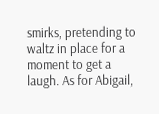smirks, pretending to waltz in place for a moment to get a laugh. As for Abigail,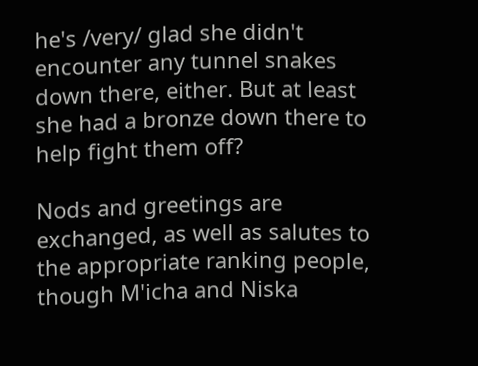he's /very/ glad she didn't encounter any tunnel snakes down there, either. But at least she had a bronze down there to help fight them off?

Nods and greetings are exchanged, as well as salutes to the appropriate ranking people, though M'icha and Niska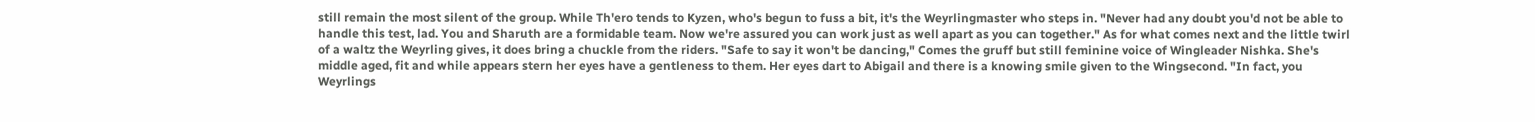still remain the most silent of the group. While Th'ero tends to Kyzen, who's begun to fuss a bit, it's the Weyrlingmaster who steps in. "Never had any doubt you'd not be able to handle this test, lad. You and Sharuth are a formidable team. Now we're assured you can work just as well apart as you can together." As for what comes next and the little twirl of a waltz the Weyrling gives, it does bring a chuckle from the riders. "Safe to say it won't be dancing," Comes the gruff but still feminine voice of Wingleader Nishka. She's middle aged, fit and while appears stern her eyes have a gentleness to them. Her eyes dart to Abigail and there is a knowing smile given to the Wingsecond. "In fact, you Weyrlings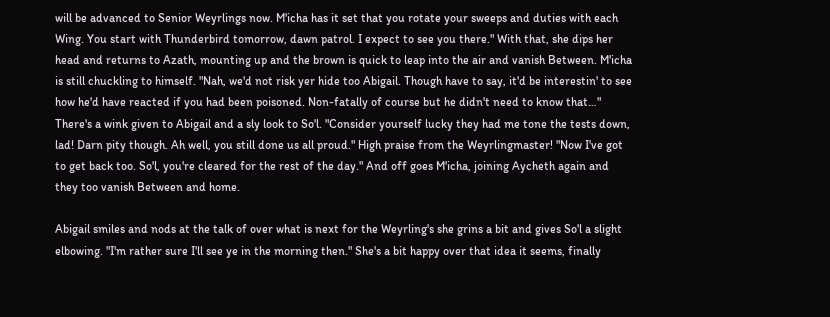will be advanced to Senior Weyrlings now. M'icha has it set that you rotate your sweeps and duties with each Wing. You start with Thunderbird tomorrow, dawn patrol. I expect to see you there." With that, she dips her head and returns to Azath, mounting up and the brown is quick to leap into the air and vanish Between. M'icha is still chuckling to himself. "Nah, we'd not risk yer hide too Abigail. Though have to say, it'd be interestin' to see how he'd have reacted if you had been poisoned. Non-fatally of course but he didn't need to know that…" There's a wink given to Abigail and a sly look to So'l. "Consider yourself lucky they had me tone the tests down, lad! Darn pity though. Ah well, you still done us all proud." High praise from the Weyrlingmaster! "Now I've got to get back too. So'l, you're cleared for the rest of the day." And off goes M'icha, joining Aycheth again and they too vanish Between and home.

Abigail smiles and nods at the talk of over what is next for the Weyrling's she grins a bit and gives So'l a slight elbowing. "I'm rather sure I'll see ye in the morning then." She's a bit happy over that idea it seems, finally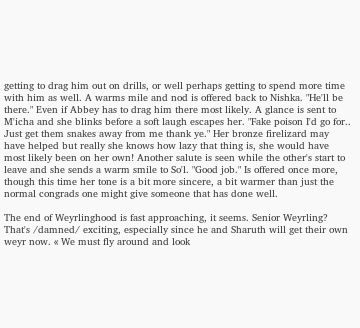getting to drag him out on drills, or well perhaps getting to spend more time with him as well. A warms mile and nod is offered back to Nishka. "He'll be there." Even if Abbey has to drag him there most likely. A glance is sent to M'icha and she blinks before a soft laugh escapes her. "Fake poison I'd go for.. Just get them snakes away from me thank ye." Her bronze firelizard may have helped but really she knows how lazy that thing is, she would have most likely been on her own! Another salute is seen while the other's start to leave and she sends a warm smile to So'l. "Good job." Is offered once more, though this time her tone is a bit more sincere, a bit warmer than just the normal congrads one might give someone that has done well.

The end of Weyrlinghood is fast approaching, it seems. Senior Weyrling? That's /damned/ exciting, especially since he and Sharuth will get their own weyr now. « We must fly around and look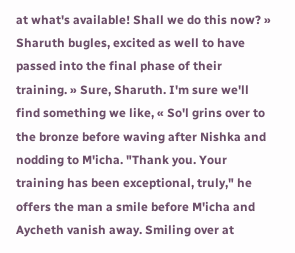at what's available! Shall we do this now? » Sharuth bugles, excited as well to have passed into the final phase of their training. » Sure, Sharuth. I'm sure we'll find something we like, « So'l grins over to the bronze before waving after Nishka and nodding to M'icha. "Thank you. Your training has been exceptional, truly," he offers the man a smile before M'icha and Aycheth vanish away. Smiling over at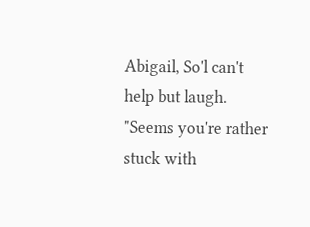Abigail, So'l can't help but laugh. "Seems you're rather stuck with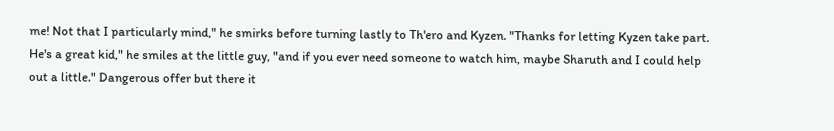me! Not that I particularly mind," he smirks before turning lastly to Th'ero and Kyzen. "Thanks for letting Kyzen take part. He's a great kid," he smiles at the little guy, "and if you ever need someone to watch him, maybe Sharuth and I could help out a little." Dangerous offer but there it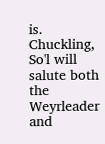is. Chuckling, So'l will salute both the Weyrleader and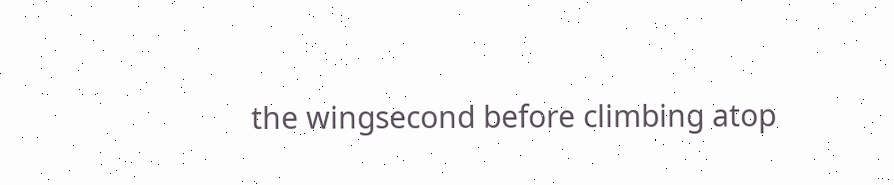the wingsecond before climbing atop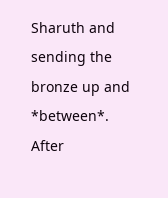Sharuth and sending the bronze up and *between*. After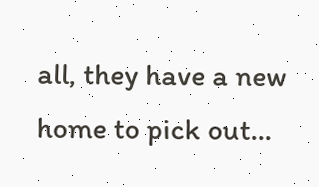all, they have a new home to pick out…